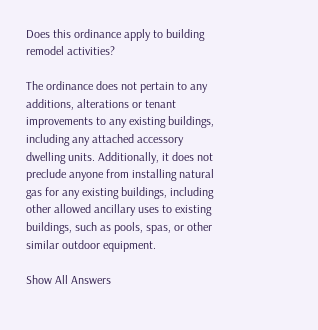Does this ordinance apply to building remodel activities?

The ordinance does not pertain to any additions, alterations or tenant improvements to any existing buildings, including any attached accessory dwelling units. Additionally, it does not preclude anyone from installing natural gas for any existing buildings, including other allowed ancillary uses to existing buildings, such as pools, spas, or other similar outdoor equipment.

Show All Answers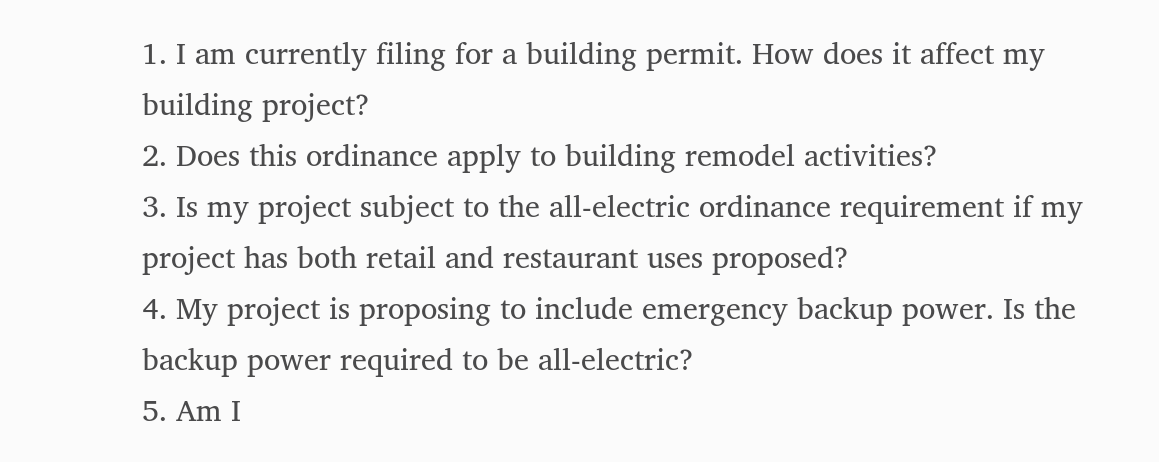1. I am currently filing for a building permit. How does it affect my building project?
2. Does this ordinance apply to building remodel activities?
3. Is my project subject to the all-electric ordinance requirement if my project has both retail and restaurant uses proposed?
4. My project is proposing to include emergency backup power. Is the backup power required to be all-electric?
5. Am I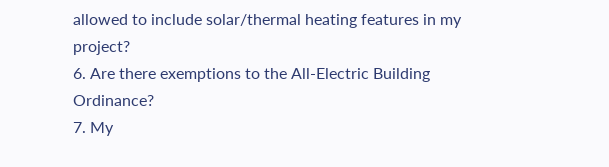allowed to include solar/thermal heating features in my project?
6. Are there exemptions to the All-Electric Building Ordinance?
7. My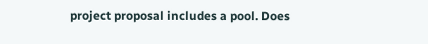project proposal includes a pool. Does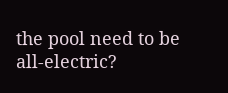the pool need to be all-electric?